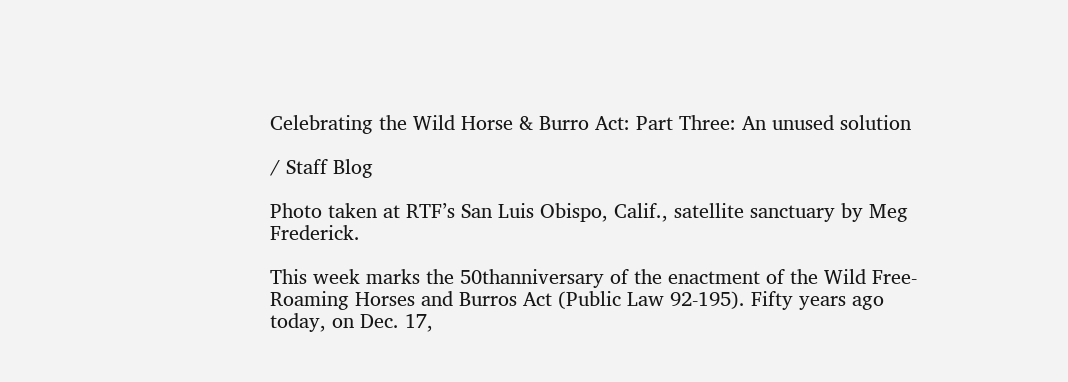Celebrating the Wild Horse & Burro Act: Part Three: An unused solution

/ Staff Blog

Photo taken at RTF’s San Luis Obispo, Calif., satellite sanctuary by Meg Frederick.

This week marks the 50thanniversary of the enactment of the Wild Free-Roaming Horses and Burros Act (Public Law 92-195). Fifty years ago today, on Dec. 17,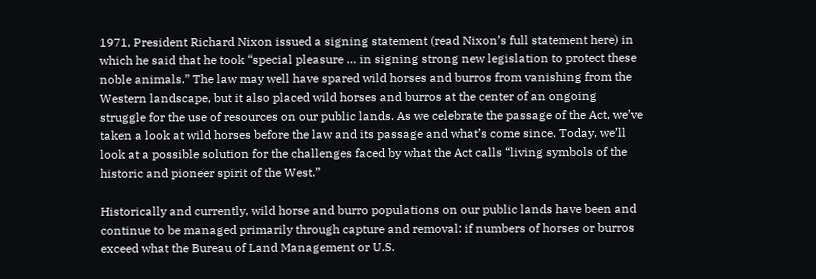1971, President Richard Nixon issued a signing statement (read Nixon’s full statement here) in which he said that he took “special pleasure … in signing strong new legislation to protect these noble animals.” The law may well have spared wild horses and burros from vanishing from the Western landscape, but it also placed wild horses and burros at the center of an ongoing struggle for the use of resources on our public lands. As we celebrate the passage of the Act, we’ve taken a look at wild horses before the law and its passage and what’s come since. Today, we’ll look at a possible solution for the challenges faced by what the Act calls “living symbols of the historic and pioneer spirit of the West.”

Historically and currently, wild horse and burro populations on our public lands have been and continue to be managed primarily through capture and removal: if numbers of horses or burros exceed what the Bureau of Land Management or U.S.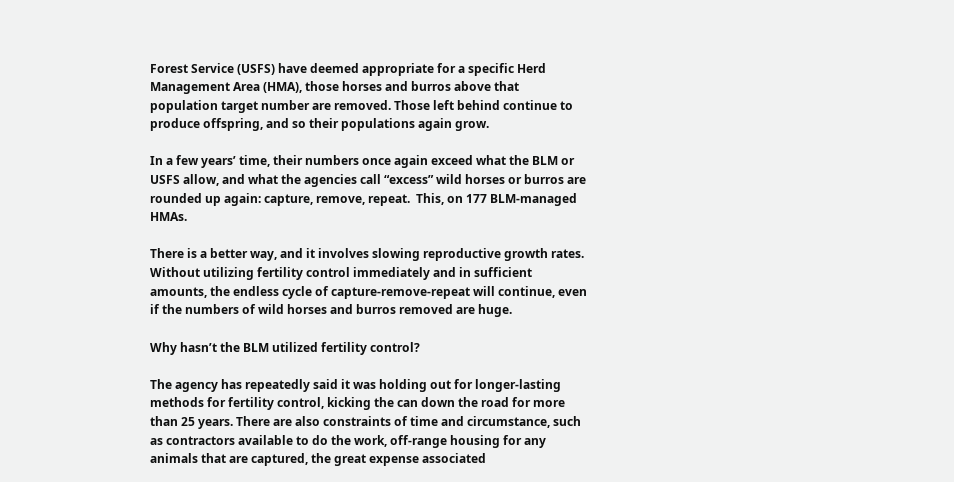Forest Service (USFS) have deemed appropriate for a specific Herd Management Area (HMA), those horses and burros above that population target number are removed. Those left behind continue to produce offspring, and so their populations again grow.

In a few years’ time, their numbers once again exceed what the BLM or USFS allow, and what the agencies call “excess” wild horses or burros are rounded up again: capture, remove, repeat.  This, on 177 BLM-managed HMAs.

There is a better way, and it involves slowing reproductive growth rates. Without utilizing fertility control immediately and in sufficient amounts, the endless cycle of capture-remove-repeat will continue, even if the numbers of wild horses and burros removed are huge.

Why hasn’t the BLM utilized fertility control?

The agency has repeatedly said it was holding out for longer-lasting methods for fertility control, kicking the can down the road for more than 25 years. There are also constraints of time and circumstance, such as contractors available to do the work, off-range housing for any animals that are captured, the great expense associated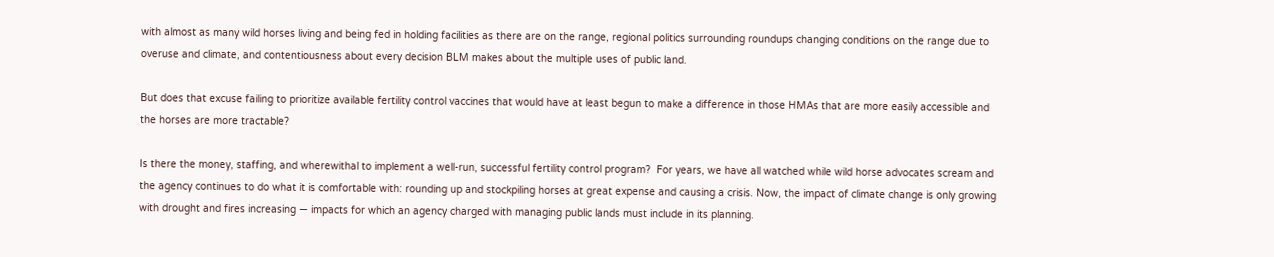with almost as many wild horses living and being fed in holding facilities as there are on the range, regional politics surrounding roundups changing conditions on the range due to overuse and climate, and contentiousness about every decision BLM makes about the multiple uses of public land.

But does that excuse failing to prioritize available fertility control vaccines that would have at least begun to make a difference in those HMAs that are more easily accessible and the horses are more tractable?

Is there the money, staffing, and wherewithal to implement a well-run, successful fertility control program?  For years, we have all watched while wild horse advocates scream and the agency continues to do what it is comfortable with: rounding up and stockpiling horses at great expense and causing a crisis. Now, the impact of climate change is only growing with drought and fires increasing — impacts for which an agency charged with managing public lands must include in its planning.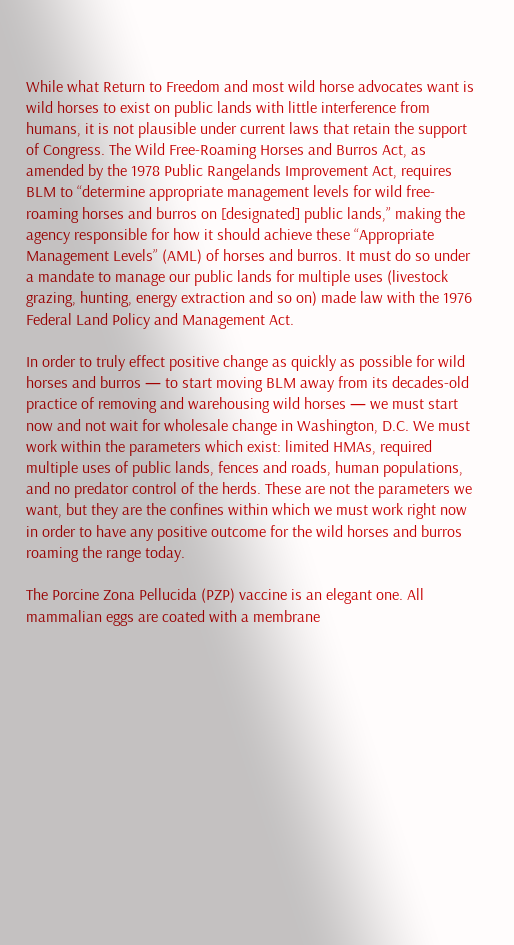While what Return to Freedom and most wild horse advocates want is wild horses to exist on public lands with little interference from humans, it is not plausible under current laws that retain the support of Congress. The Wild Free-Roaming Horses and Burros Act, as amended by the 1978 Public Rangelands Improvement Act, requires BLM to “determine appropriate management levels for wild free-roaming horses and burros on [designated] public lands,” making the agency responsible for how it should achieve these “Appropriate Management Levels” (AML) of horses and burros. It must do so under a mandate to manage our public lands for multiple uses (livestock grazing, hunting, energy extraction and so on) made law with the 1976 Federal Land Policy and Management Act.

In order to truly effect positive change as quickly as possible for wild horses and burros — to start moving BLM away from its decades-old practice of removing and warehousing wild horses — we must start now and not wait for wholesale change in Washington, D.C. We must work within the parameters which exist: limited HMAs, required multiple uses of public lands, fences and roads, human populations, and no predator control of the herds. These are not the parameters we want, but they are the confines within which we must work right now in order to have any positive outcome for the wild horses and burros roaming the range today.

The Porcine Zona Pellucida (PZP) vaccine is an elegant one. All mammalian eggs are coated with a membrane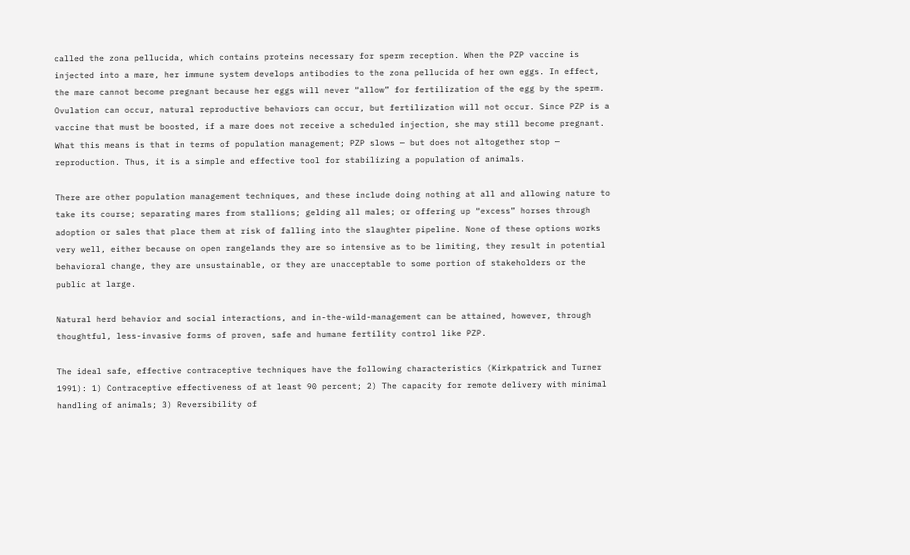called the zona pellucida, which contains proteins necessary for sperm reception. When the PZP vaccine is injected into a mare, her immune system develops antibodies to the zona pellucida of her own eggs. In effect, the mare cannot become pregnant because her eggs will never “allow” for fertilization of the egg by the sperm. Ovulation can occur, natural reproductive behaviors can occur, but fertilization will not occur. Since PZP is a vaccine that must be boosted, if a mare does not receive a scheduled injection, she may still become pregnant. What this means is that in terms of population management; PZP slows — but does not altogether stop — reproduction. Thus, it is a simple and effective tool for stabilizing a population of animals.

There are other population management techniques, and these include doing nothing at all and allowing nature to take its course; separating mares from stallions; gelding all males; or offering up “excess” horses through adoption or sales that place them at risk of falling into the slaughter pipeline. None of these options works very well, either because on open rangelands they are so intensive as to be limiting, they result in potential behavioral change, they are unsustainable, or they are unacceptable to some portion of stakeholders or the public at large.

Natural herd behavior and social interactions, and in-the-wild-management can be attained, however, through thoughtful, less-invasive forms of proven, safe and humane fertility control like PZP.

The ideal safe, effective contraceptive techniques have the following characteristics (Kirkpatrick and Turner 1991): 1) Contraceptive effectiveness of at least 90 percent; 2) The capacity for remote delivery with minimal handling of animals; 3) Reversibility of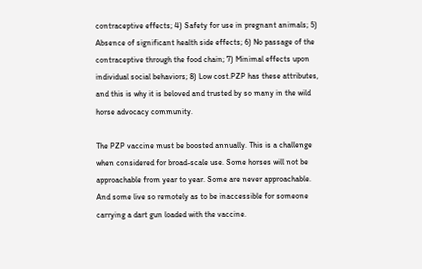contraceptive effects; 4) Safety for use in pregnant animals; 5) Absence of significant health side effects; 6) No passage of the contraceptive through the food chain; 7) Minimal effects upon individual social behaviors; 8) Low cost.PZP has these attributes, and this is why it is beloved and trusted by so many in the wild horse advocacy community.

The PZP vaccine must be boosted annually. This is a challenge when considered for broad-scale use. Some horses will not be approachable from year to year. Some are never approachable. And some live so remotely as to be inaccessible for someone carrying a dart gun loaded with the vaccine.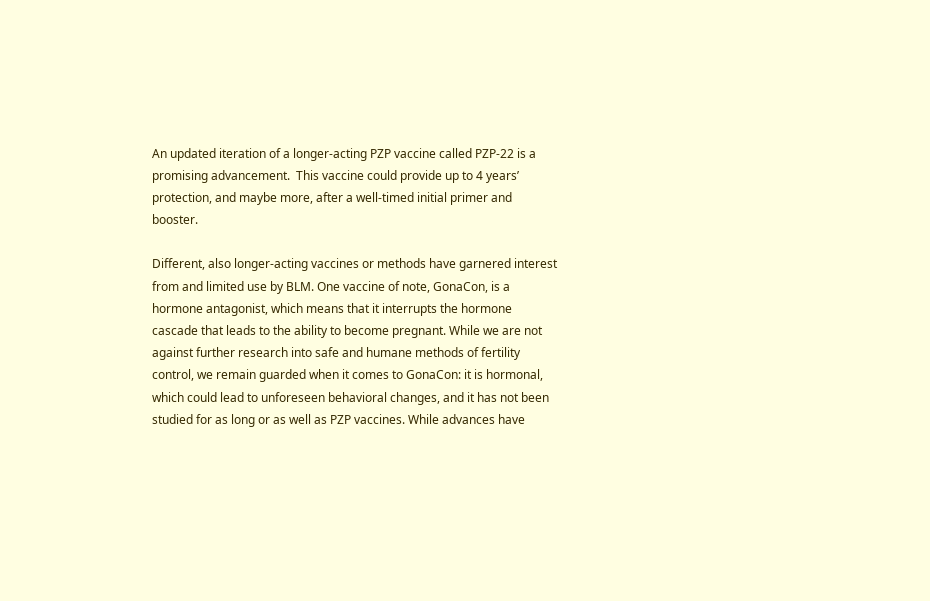An updated iteration of a longer-acting PZP vaccine called PZP-22 is a promising advancement.  This vaccine could provide up to 4 years’ protection, and maybe more, after a well-timed initial primer and booster.

Different, also longer-acting vaccines or methods have garnered interest from and limited use by BLM. One vaccine of note, GonaCon, is a hormone antagonist, which means that it interrupts the hormone cascade that leads to the ability to become pregnant. While we are not against further research into safe and humane methods of fertility control, we remain guarded when it comes to GonaCon: it is hormonal, which could lead to unforeseen behavioral changes, and it has not been studied for as long or as well as PZP vaccines. While advances have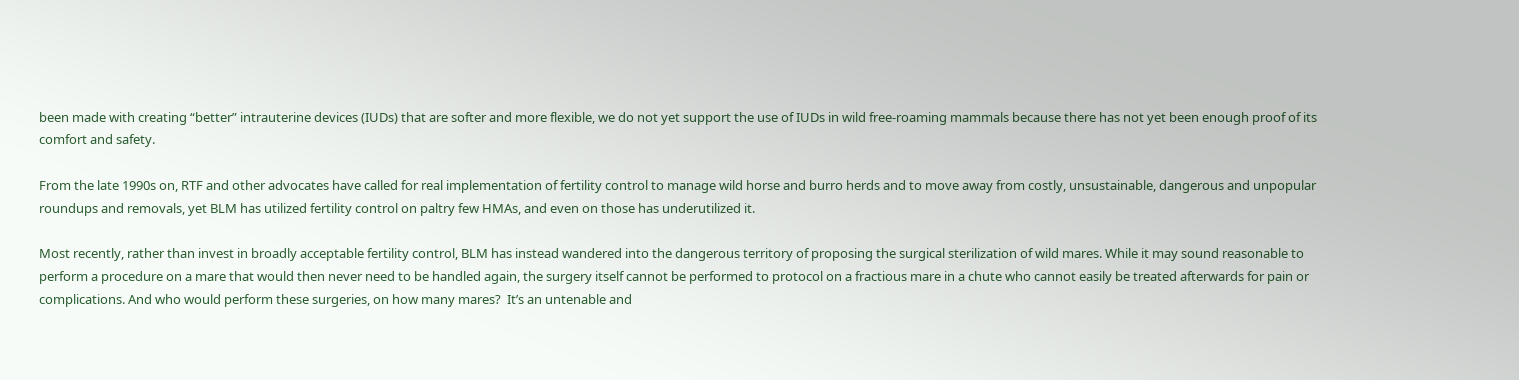been made with creating “better” intrauterine devices (IUDs) that are softer and more flexible, we do not yet support the use of IUDs in wild free-roaming mammals because there has not yet been enough proof of its comfort and safety.

From the late 1990s on, RTF and other advocates have called for real implementation of fertility control to manage wild horse and burro herds and to move away from costly, unsustainable, dangerous and unpopular roundups and removals, yet BLM has utilized fertility control on paltry few HMAs, and even on those has underutilized it.

Most recently, rather than invest in broadly acceptable fertility control, BLM has instead wandered into the dangerous territory of proposing the surgical sterilization of wild mares. While it may sound reasonable to perform a procedure on a mare that would then never need to be handled again, the surgery itself cannot be performed to protocol on a fractious mare in a chute who cannot easily be treated afterwards for pain or complications. And who would perform these surgeries, on how many mares?  It’s an untenable and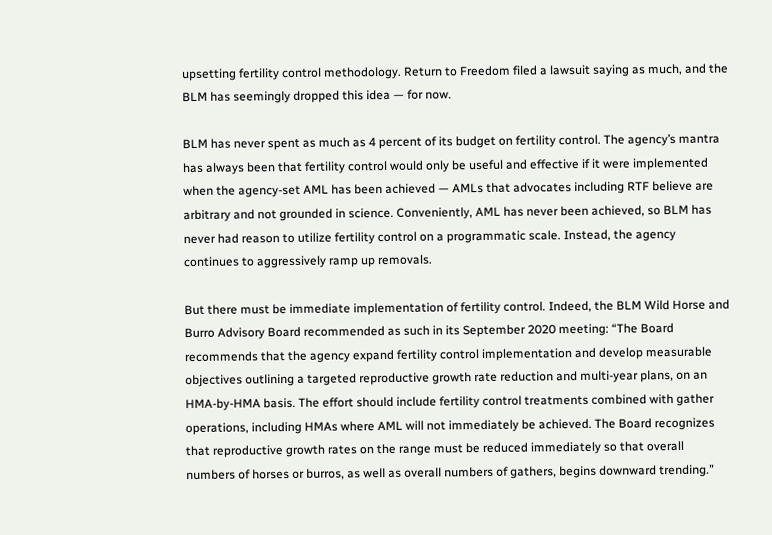upsetting fertility control methodology. Return to Freedom filed a lawsuit saying as much, and the BLM has seemingly dropped this idea — for now.

BLM has never spent as much as 4 percent of its budget on fertility control. The agency’s mantra has always been that fertility control would only be useful and effective if it were implemented when the agency-set AML has been achieved — AMLs that advocates including RTF believe are arbitrary and not grounded in science. Conveniently, AML has never been achieved, so BLM has never had reason to utilize fertility control on a programmatic scale. Instead, the agency continues to aggressively ramp up removals.

But there must be immediate implementation of fertility control. Indeed, the BLM Wild Horse and Burro Advisory Board recommended as such in its September 2020 meeting: “The Board recommends that the agency expand fertility control implementation and develop measurable objectives outlining a targeted reproductive growth rate reduction and multi-year plans, on an HMA-by-HMA basis. The effort should include fertility control treatments combined with gather operations, including HMAs where AML will not immediately be achieved. The Board recognizes that reproductive growth rates on the range must be reduced immediately so that overall numbers of horses or burros, as well as overall numbers of gathers, begins downward trending.”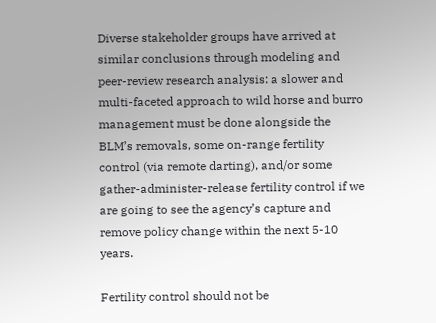Diverse stakeholder groups have arrived at similar conclusions through modeling and peer-review research analysis: a slower and multi-faceted approach to wild horse and burro management must be done alongside the BLM’s removals, some on-range fertility control (via remote darting), and/or some gather-administer-release fertility control if we are going to see the agency’s capture and remove policy change within the next 5-10 years.

Fertility control should not be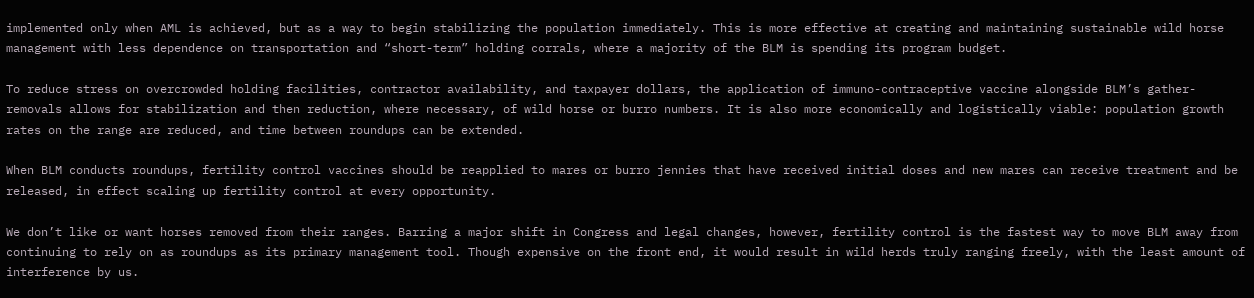implemented only when AML is achieved, but as a way to begin stabilizing the population immediately. This is more effective at creating and maintaining sustainable wild horse management with less dependence on transportation and “short-term” holding corrals, where a majority of the BLM is spending its program budget.

To reduce stress on overcrowded holding facilities, contractor availability, and taxpayer dollars, the application of immuno-contraceptive vaccine alongside BLM’s gather-removals allows for stabilization and then reduction, where necessary, of wild horse or burro numbers. It is also more economically and logistically viable: population growth rates on the range are reduced, and time between roundups can be extended.

When BLM conducts roundups, fertility control vaccines should be reapplied to mares or burro jennies that have received initial doses and new mares can receive treatment and be released, in effect scaling up fertility control at every opportunity.

We don’t like or want horses removed from their ranges. Barring a major shift in Congress and legal changes, however, fertility control is the fastest way to move BLM away from continuing to rely on as roundups as its primary management tool. Though expensive on the front end, it would result in wild herds truly ranging freely, with the least amount of interference by us.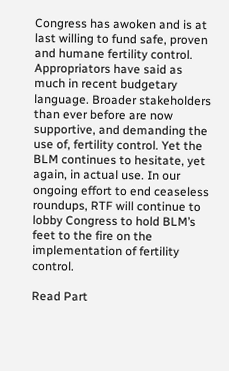Congress has awoken and is at last willing to fund safe, proven and humane fertility control. Appropriators have said as much in recent budgetary language. Broader stakeholders than ever before are now supportive, and demanding the use of, fertility control. Yet the BLM continues to hesitate, yet again, in actual use. In our ongoing effort to end ceaseless roundups, RTF will continue to lobby Congress to hold BLM’s feet to the fire on the implementation of fertility control.

Read Part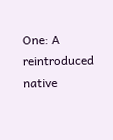One: A reintroduced native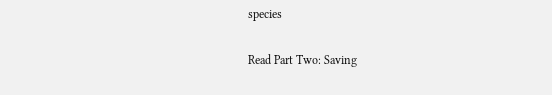species

Read Part Two: Saving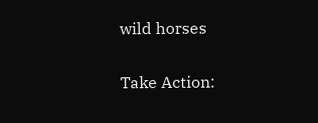wild horses

Take Action: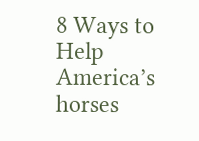8 Ways to Help America’s horses